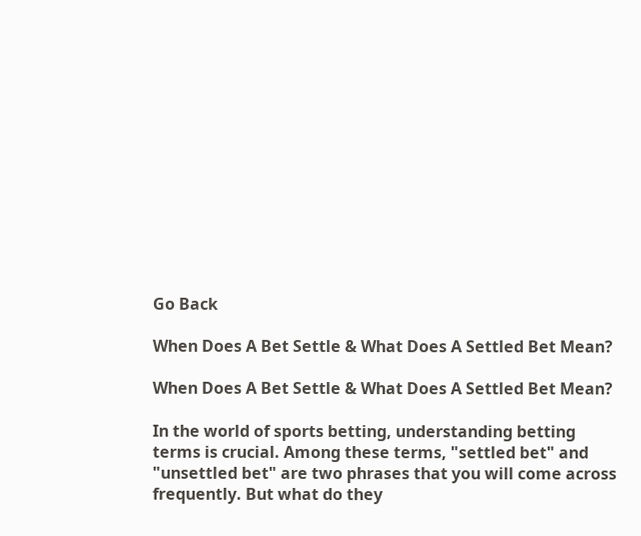Go Back

When Does A Bet Settle & What Does A Settled Bet Mean?

When Does A Bet Settle & What Does A Settled Bet Mean?

In the world of sports betting, understanding betting terms is crucial. Among these terms, "settled bet" and "unsettled bet" are two phrases that you will come across frequently. But what do they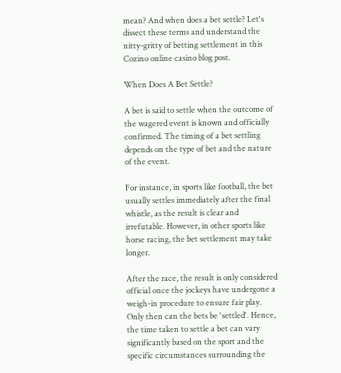mean? And when does a bet settle? Let's dissect these terms and understand the nitty-gritty of betting settlement in this Cozino online casino blog post.

When Does A Bet Settle?

A bet is said to settle when the outcome of the wagered event is known and officially confirmed. The timing of a bet settling depends on the type of bet and the nature of the event.

For instance, in sports like football, the bet usually settles immediately after the final whistle, as the result is clear and irrefutable. However, in other sports like horse racing, the bet settlement may take longer.

After the race, the result is only considered official once the jockeys have undergone a weigh-in procedure to ensure fair play. Only then can the bets be 'settled'. Hence, the time taken to settle a bet can vary significantly based on the sport and the specific circumstances surrounding the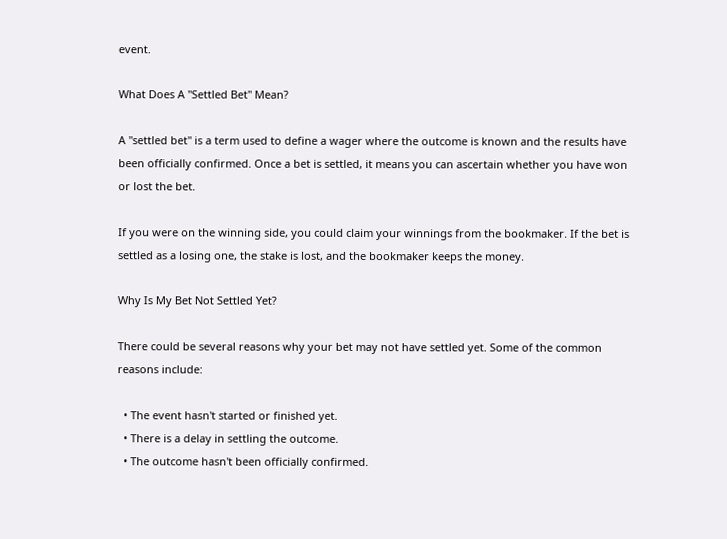event.

What Does A "Settled Bet" Mean?

A "settled bet" is a term used to define a wager where the outcome is known and the results have been officially confirmed. Once a bet is settled, it means you can ascertain whether you have won or lost the bet.

If you were on the winning side, you could claim your winnings from the bookmaker. If the bet is settled as a losing one, the stake is lost, and the bookmaker keeps the money.

Why Is My Bet Not Settled Yet?

There could be several reasons why your bet may not have settled yet. Some of the common reasons include:

  • The event hasn't started or finished yet.
  • There is a delay in settling the outcome.
  • The outcome hasn't been officially confirmed.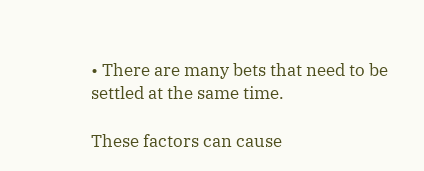• There are many bets that need to be settled at the same time.

These factors can cause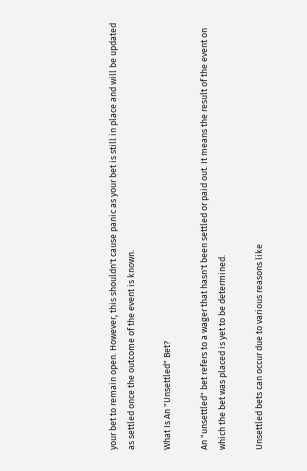your bet to remain open. However, this shouldn't cause panic as your bet is still in place and will be updated as settled once the outcome of the event is known.

What Is An "Unsettled" Bet?

An "unsettled" bet refers to a wager that hasn't been settled or paid out. It means the result of the event on which the bet was placed is yet to be determined.

Unsettled bets can occur due to various reasons like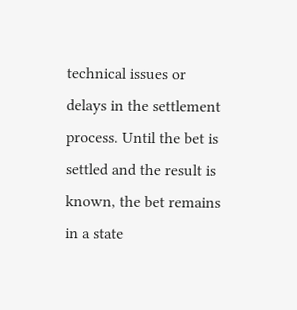technical issues or delays in the settlement process. Until the bet is settled and the result is known, the bet remains in a state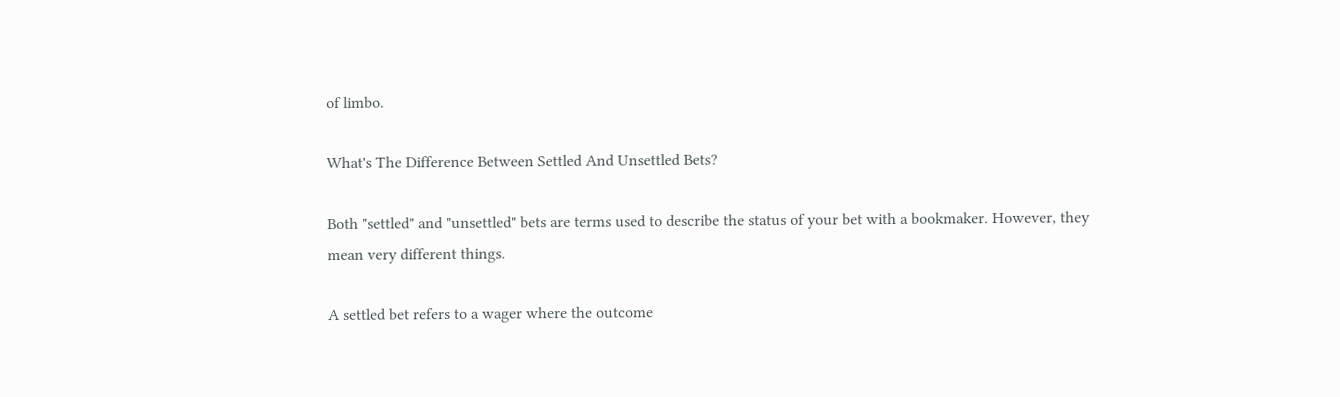of limbo.

What's The Difference Between Settled And Unsettled Bets?

Both "settled" and "unsettled" bets are terms used to describe the status of your bet with a bookmaker. However, they mean very different things.

A settled bet refers to a wager where the outcome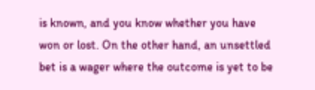is known, and you know whether you have won or lost. On the other hand, an unsettled bet is a wager where the outcome is yet to be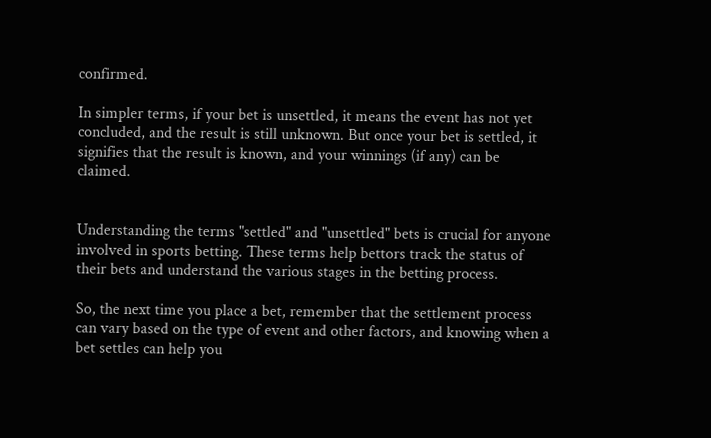confirmed.

In simpler terms, if your bet is unsettled, it means the event has not yet concluded, and the result is still unknown. But once your bet is settled, it signifies that the result is known, and your winnings (if any) can be claimed.


Understanding the terms "settled" and "unsettled" bets is crucial for anyone involved in sports betting. These terms help bettors track the status of their bets and understand the various stages in the betting process.

So, the next time you place a bet, remember that the settlement process can vary based on the type of event and other factors, and knowing when a bet settles can help you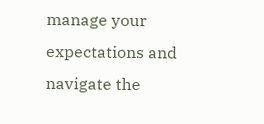manage your expectations and navigate the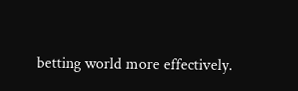betting world more effectively.